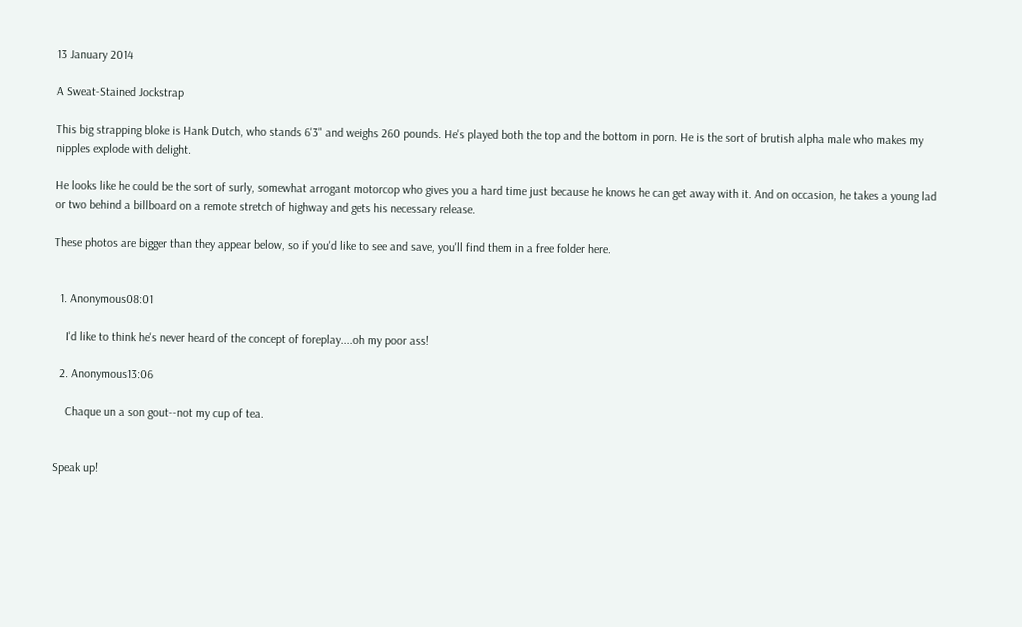13 January 2014

A Sweat-Stained Jockstrap

This big strapping bloke is Hank Dutch, who stands 6'3" and weighs 260 pounds. He's played both the top and the bottom in porn. He is the sort of brutish alpha male who makes my nipples explode with delight.

He looks like he could be the sort of surly, somewhat arrogant motorcop who gives you a hard time just because he knows he can get away with it. And on occasion, he takes a young lad or two behind a billboard on a remote stretch of highway and gets his necessary release.

These photos are bigger than they appear below, so if you'd like to see and save, you'll find them in a free folder here.


  1. Anonymous08:01

    I'd like to think he's never heard of the concept of foreplay....oh my poor ass!

  2. Anonymous13:06

    Chaque un a son gout--not my cup of tea.


Speak up!